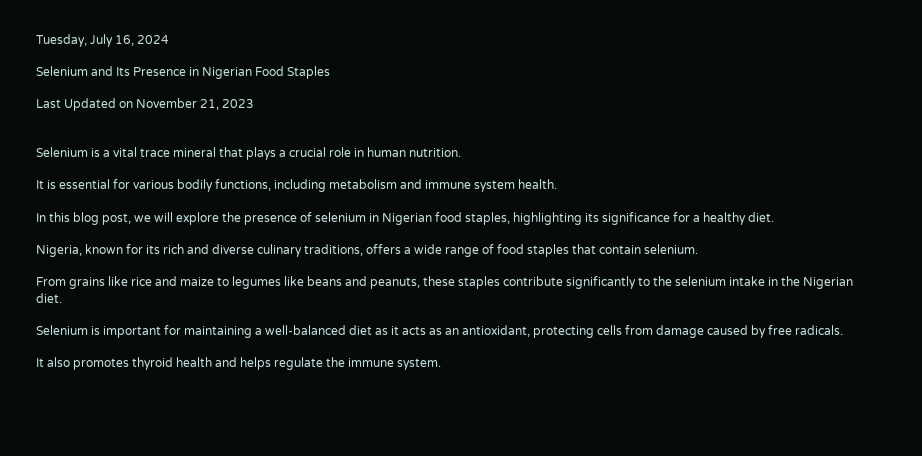Tuesday, July 16, 2024

Selenium and Its Presence in Nigerian Food Staples

Last Updated on November 21, 2023


Selenium is a vital trace mineral that plays a crucial role in human nutrition.

It is essential for various bodily functions, including metabolism and immune system health.

In this blog post, we will explore the presence of selenium in Nigerian food staples, highlighting its significance for a healthy diet.

Nigeria, known for its rich and diverse culinary traditions, offers a wide range of food staples that contain selenium.

From grains like rice and maize to legumes like beans and peanuts, these staples contribute significantly to the selenium intake in the Nigerian diet.

Selenium is important for maintaining a well-balanced diet as it acts as an antioxidant, protecting cells from damage caused by free radicals.

It also promotes thyroid health and helps regulate the immune system.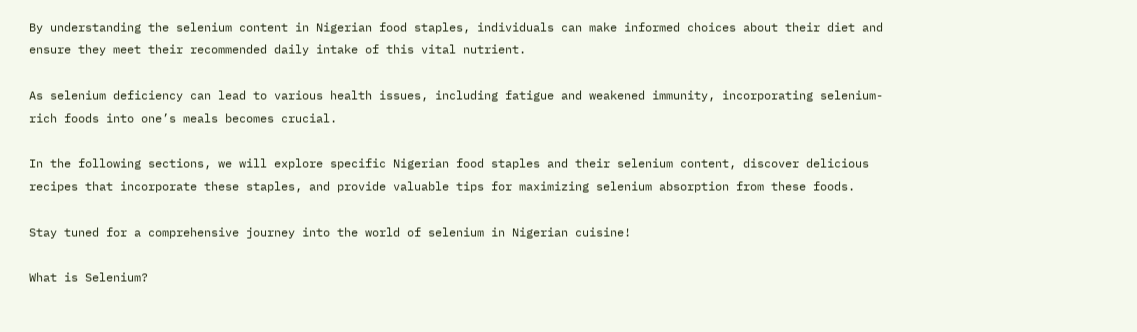By understanding the selenium content in Nigerian food staples, individuals can make informed choices about their diet and ensure they meet their recommended daily intake of this vital nutrient.

As selenium deficiency can lead to various health issues, including fatigue and weakened immunity, incorporating selenium-rich foods into one’s meals becomes crucial.

In the following sections, we will explore specific Nigerian food staples and their selenium content, discover delicious recipes that incorporate these staples, and provide valuable tips for maximizing selenium absorption from these foods.

Stay tuned for a comprehensive journey into the world of selenium in Nigerian cuisine!

What is Selenium?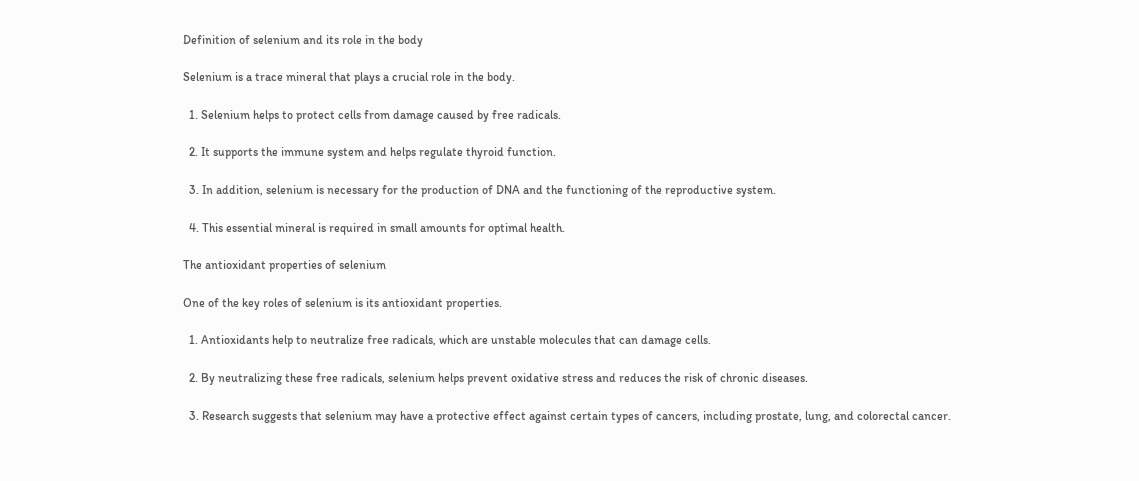Definition of selenium and its role in the body

Selenium is a trace mineral that plays a crucial role in the body.

  1. Selenium helps to protect cells from damage caused by free radicals.

  2. It supports the immune system and helps regulate thyroid function.

  3. In addition, selenium is necessary for the production of DNA and the functioning of the reproductive system.

  4. This essential mineral is required in small amounts for optimal health.

The antioxidant properties of selenium

One of the key roles of selenium is its antioxidant properties.

  1. Antioxidants help to neutralize free radicals, which are unstable molecules that can damage cells.

  2. By neutralizing these free radicals, selenium helps prevent oxidative stress and reduces the risk of chronic diseases.

  3. Research suggests that selenium may have a protective effect against certain types of cancers, including prostate, lung, and colorectal cancer.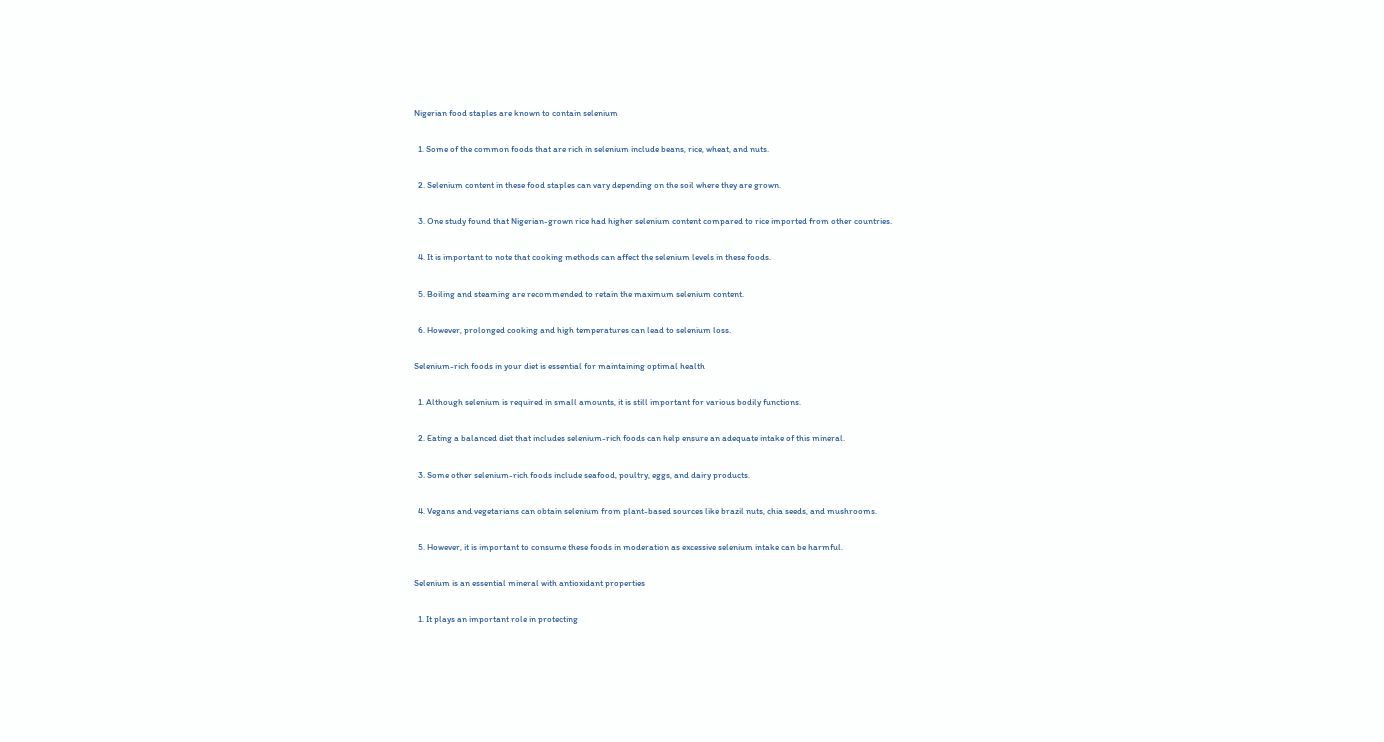Nigerian food staples are known to contain selenium

  1. Some of the common foods that are rich in selenium include beans, rice, wheat, and nuts.

  2. Selenium content in these food staples can vary depending on the soil where they are grown.

  3. One study found that Nigerian-grown rice had higher selenium content compared to rice imported from other countries.

  4. It is important to note that cooking methods can affect the selenium levels in these foods.

  5. Boiling and steaming are recommended to retain the maximum selenium content.

  6. However, prolonged cooking and high temperatures can lead to selenium loss.

Selenium-rich foods in your diet is essential for maintaining optimal health

  1. Although selenium is required in small amounts, it is still important for various bodily functions.

  2. Eating a balanced diet that includes selenium-rich foods can help ensure an adequate intake of this mineral.

  3. Some other selenium-rich foods include seafood, poultry, eggs, and dairy products.

  4. Vegans and vegetarians can obtain selenium from plant-based sources like brazil nuts, chia seeds, and mushrooms.

  5. However, it is important to consume these foods in moderation as excessive selenium intake can be harmful.

Selenium is an essential mineral with antioxidant properties

  1. It plays an important role in protecting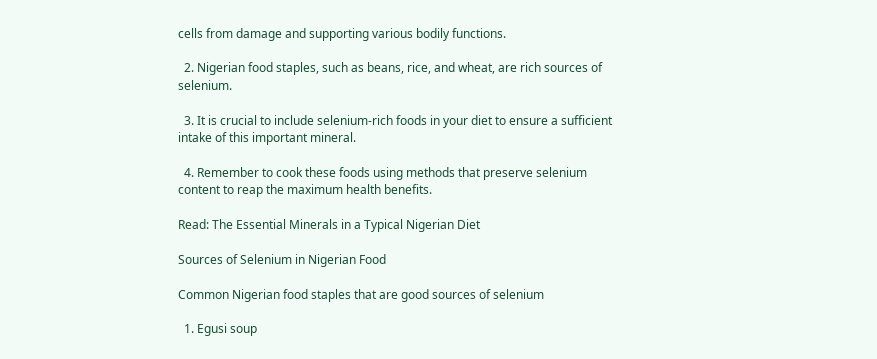cells from damage and supporting various bodily functions.

  2. Nigerian food staples, such as beans, rice, and wheat, are rich sources of selenium.

  3. It is crucial to include selenium-rich foods in your diet to ensure a sufficient intake of this important mineral.

  4. Remember to cook these foods using methods that preserve selenium content to reap the maximum health benefits.

Read: The Essential Minerals in a Typical Nigerian Diet

Sources of Selenium in Nigerian Food

Common Nigerian food staples that are good sources of selenium

  1. Egusi soup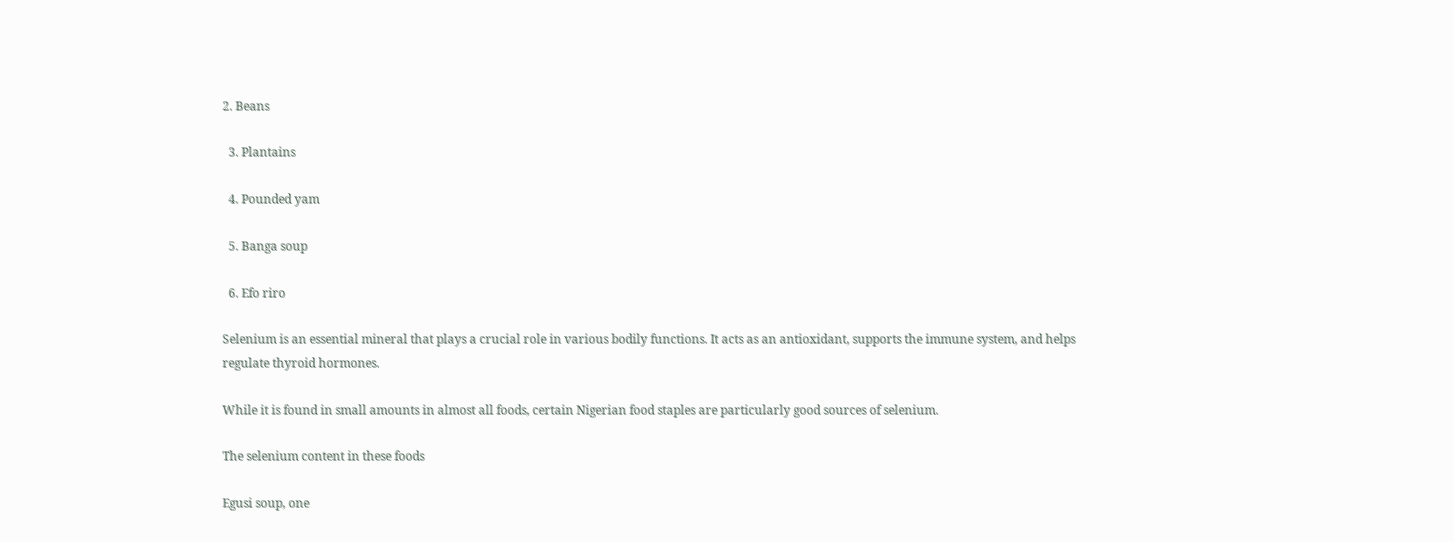2. Beans

  3. Plantains

  4. Pounded yam

  5. Banga soup

  6. Efo riro

Selenium is an essential mineral that plays a crucial role in various bodily functions. It acts as an antioxidant, supports the immune system, and helps regulate thyroid hormones.

While it is found in small amounts in almost all foods, certain Nigerian food staples are particularly good sources of selenium.

The selenium content in these foods

Egusi soup, one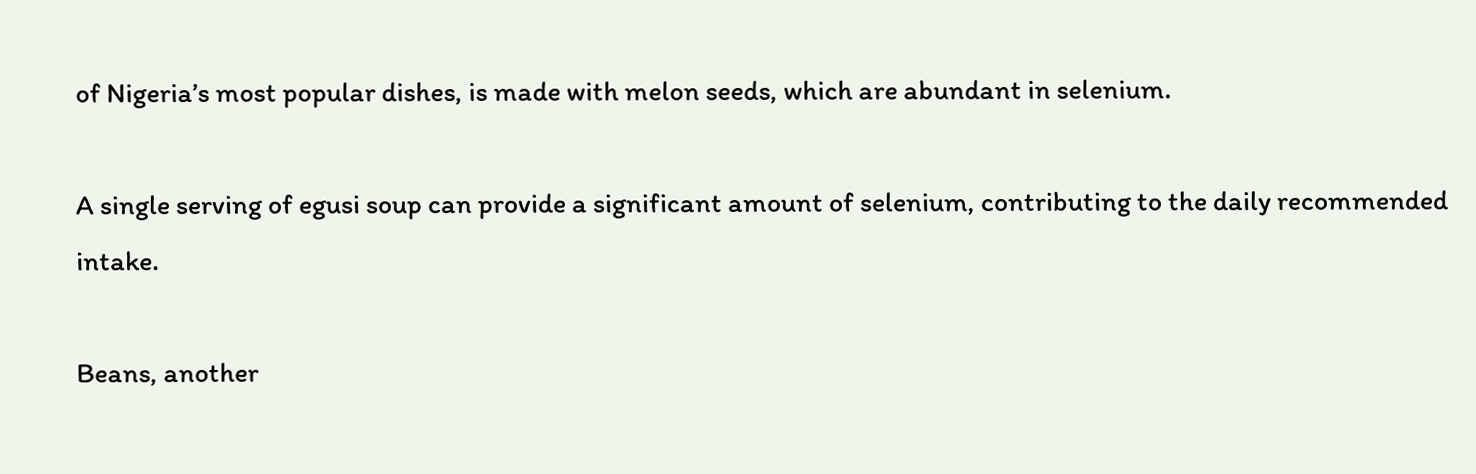of Nigeria’s most popular dishes, is made with melon seeds, which are abundant in selenium.

A single serving of egusi soup can provide a significant amount of selenium, contributing to the daily recommended intake.

Beans, another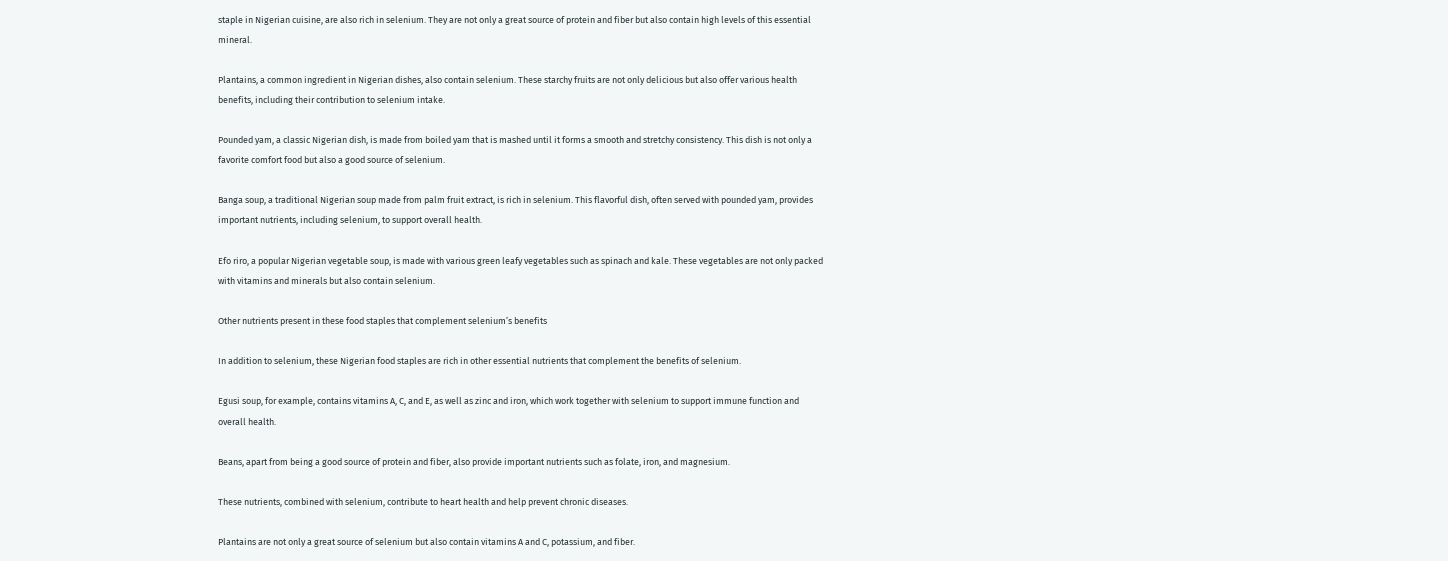staple in Nigerian cuisine, are also rich in selenium. They are not only a great source of protein and fiber but also contain high levels of this essential mineral.

Plantains, a common ingredient in Nigerian dishes, also contain selenium. These starchy fruits are not only delicious but also offer various health benefits, including their contribution to selenium intake.

Pounded yam, a classic Nigerian dish, is made from boiled yam that is mashed until it forms a smooth and stretchy consistency. This dish is not only a favorite comfort food but also a good source of selenium.

Banga soup, a traditional Nigerian soup made from palm fruit extract, is rich in selenium. This flavorful dish, often served with pounded yam, provides important nutrients, including selenium, to support overall health.

Efo riro, a popular Nigerian vegetable soup, is made with various green leafy vegetables such as spinach and kale. These vegetables are not only packed with vitamins and minerals but also contain selenium.

Other nutrients present in these food staples that complement selenium’s benefits

In addition to selenium, these Nigerian food staples are rich in other essential nutrients that complement the benefits of selenium.

Egusi soup, for example, contains vitamins A, C, and E, as well as zinc and iron, which work together with selenium to support immune function and overall health.

Beans, apart from being a good source of protein and fiber, also provide important nutrients such as folate, iron, and magnesium.

These nutrients, combined with selenium, contribute to heart health and help prevent chronic diseases.

Plantains are not only a great source of selenium but also contain vitamins A and C, potassium, and fiber.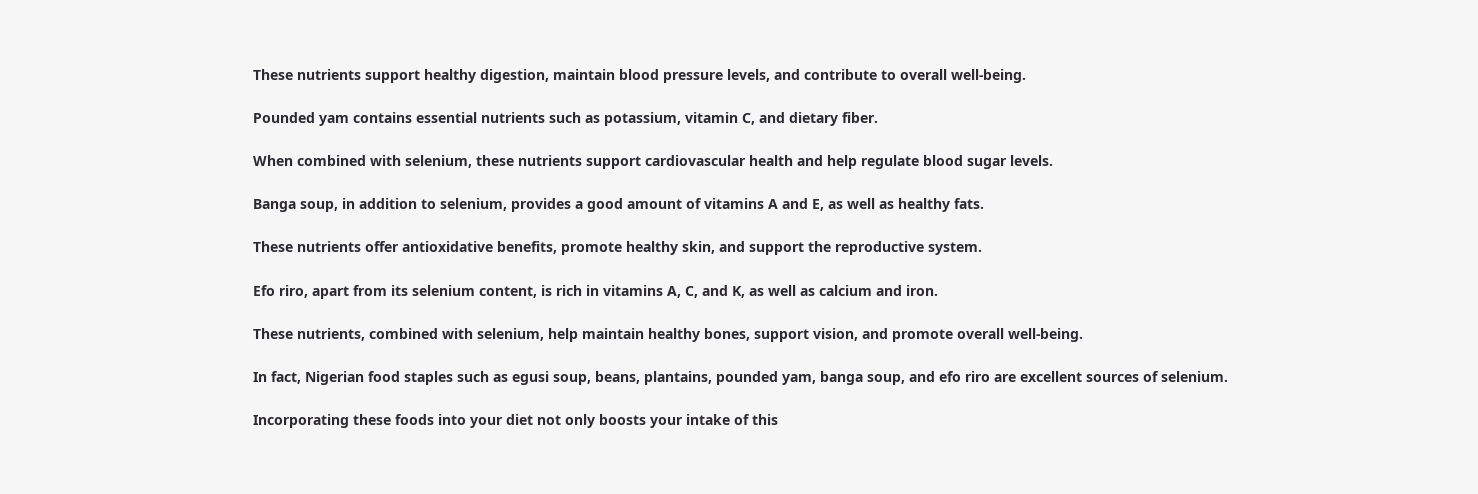These nutrients support healthy digestion, maintain blood pressure levels, and contribute to overall well-being.

Pounded yam contains essential nutrients such as potassium, vitamin C, and dietary fiber.

When combined with selenium, these nutrients support cardiovascular health and help regulate blood sugar levels.

Banga soup, in addition to selenium, provides a good amount of vitamins A and E, as well as healthy fats.

These nutrients offer antioxidative benefits, promote healthy skin, and support the reproductive system.

Efo riro, apart from its selenium content, is rich in vitamins A, C, and K, as well as calcium and iron.

These nutrients, combined with selenium, help maintain healthy bones, support vision, and promote overall well-being.

In fact, Nigerian food staples such as egusi soup, beans, plantains, pounded yam, banga soup, and efo riro are excellent sources of selenium.

Incorporating these foods into your diet not only boosts your intake of this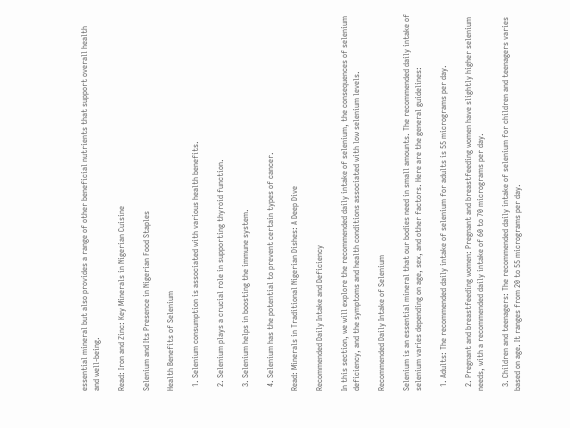essential mineral but also provides a range of other beneficial nutrients that support overall health and well-being.

Read: Iron and Zinc: Key Minerals in Nigerian Cuisine

Selenium and Its Presence in Nigerian Food Staples

Health Benefits of Selenium

  1. Selenium consumption is associated with various health benefits.

  2. Selenium plays a crucial role in supporting thyroid function.

  3. Selenium helps in boosting the immune system.

  4. Selenium has the potential to prevent certain types of cancer.

Read: Minerals in Traditional Nigerian Dishes: A Deep Dive

Recommended Daily Intake and Deficiency

In this section, we will explore the recommended daily intake of selenium, the consequences of selenium deficiency, and the symptoms and health conditions associated with low selenium levels.

Recommended Daily Intake of Selenium

Selenium is an essential mineral that our bodies need in small amounts. The recommended daily intake of selenium varies depending on age, sex, and other factors. Here are the general guidelines:

  1. Adults: The recommended daily intake of selenium for adults is 55 micrograms per day.

  2. Pregnant and breastfeeding women: Pregnant and breastfeeding women have slightly higher selenium needs, with a recommended daily intake of 60 to 70 micrograms per day.

  3. Children and teenagers: The recommended daily intake of selenium for children and teenagers varies based on age. It ranges from 20 to 55 micrograms per day.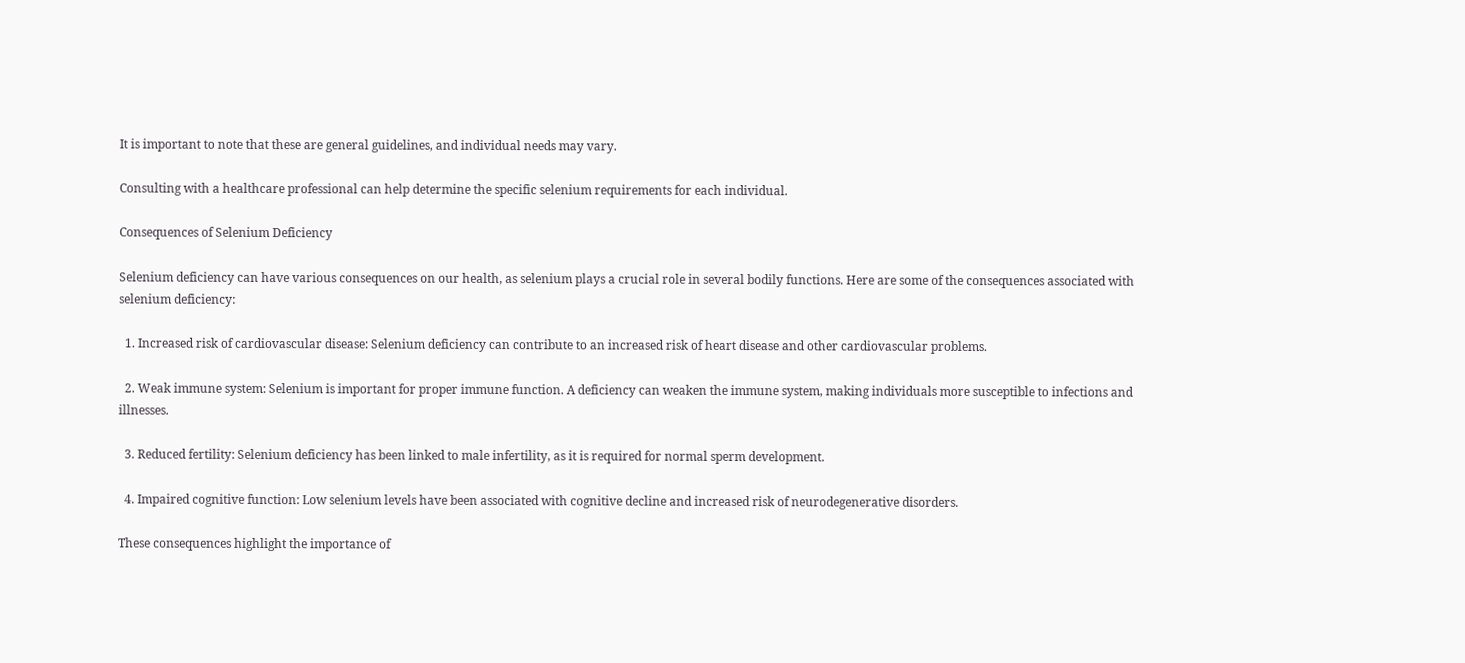It is important to note that these are general guidelines, and individual needs may vary.

Consulting with a healthcare professional can help determine the specific selenium requirements for each individual.

Consequences of Selenium Deficiency

Selenium deficiency can have various consequences on our health, as selenium plays a crucial role in several bodily functions. Here are some of the consequences associated with selenium deficiency:

  1. Increased risk of cardiovascular disease: Selenium deficiency can contribute to an increased risk of heart disease and other cardiovascular problems.

  2. Weak immune system: Selenium is important for proper immune function. A deficiency can weaken the immune system, making individuals more susceptible to infections and illnesses.

  3. Reduced fertility: Selenium deficiency has been linked to male infertility, as it is required for normal sperm development.

  4. Impaired cognitive function: Low selenium levels have been associated with cognitive decline and increased risk of neurodegenerative disorders.

These consequences highlight the importance of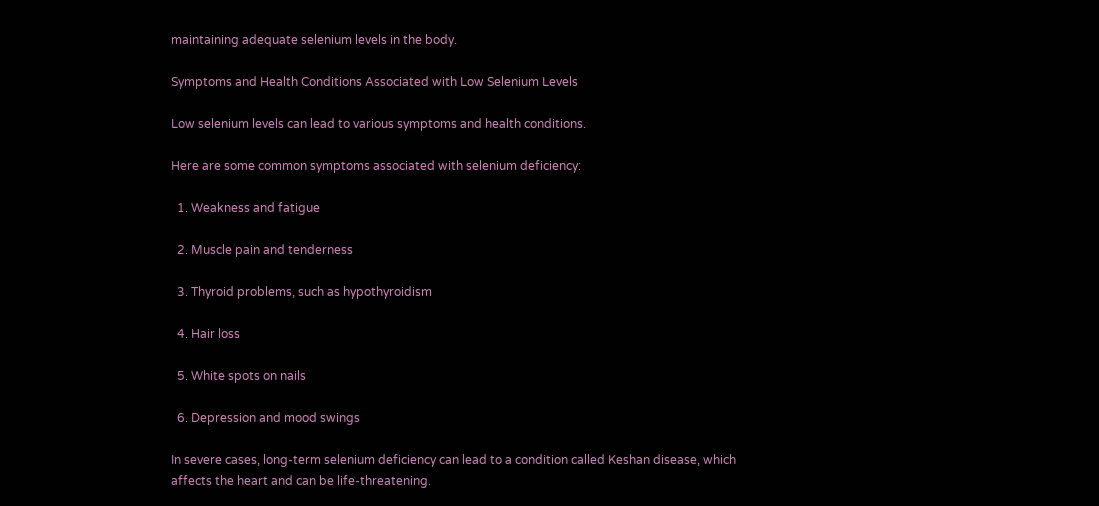maintaining adequate selenium levels in the body.

Symptoms and Health Conditions Associated with Low Selenium Levels

Low selenium levels can lead to various symptoms and health conditions.

Here are some common symptoms associated with selenium deficiency:

  1. Weakness and fatigue

  2. Muscle pain and tenderness

  3. Thyroid problems, such as hypothyroidism

  4. Hair loss

  5. White spots on nails

  6. Depression and mood swings

In severe cases, long-term selenium deficiency can lead to a condition called Keshan disease, which affects the heart and can be life-threatening.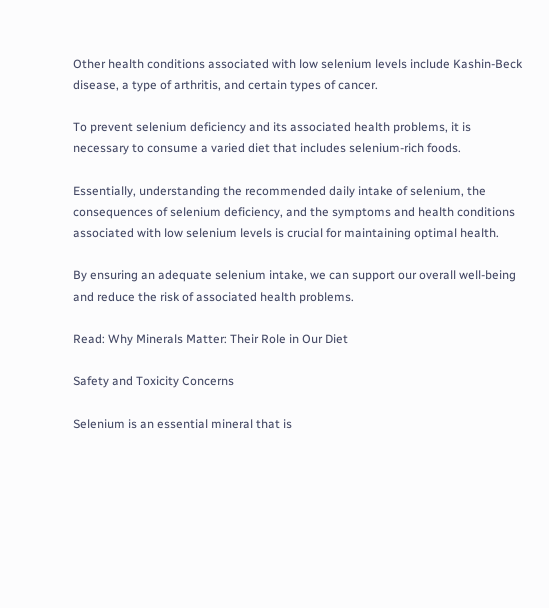Other health conditions associated with low selenium levels include Kashin-Beck disease, a type of arthritis, and certain types of cancer.

To prevent selenium deficiency and its associated health problems, it is necessary to consume a varied diet that includes selenium-rich foods.

Essentially, understanding the recommended daily intake of selenium, the consequences of selenium deficiency, and the symptoms and health conditions associated with low selenium levels is crucial for maintaining optimal health.

By ensuring an adequate selenium intake, we can support our overall well-being and reduce the risk of associated health problems.

Read: Why Minerals Matter: Their Role in Our Diet

Safety and Toxicity Concerns

Selenium is an essential mineral that is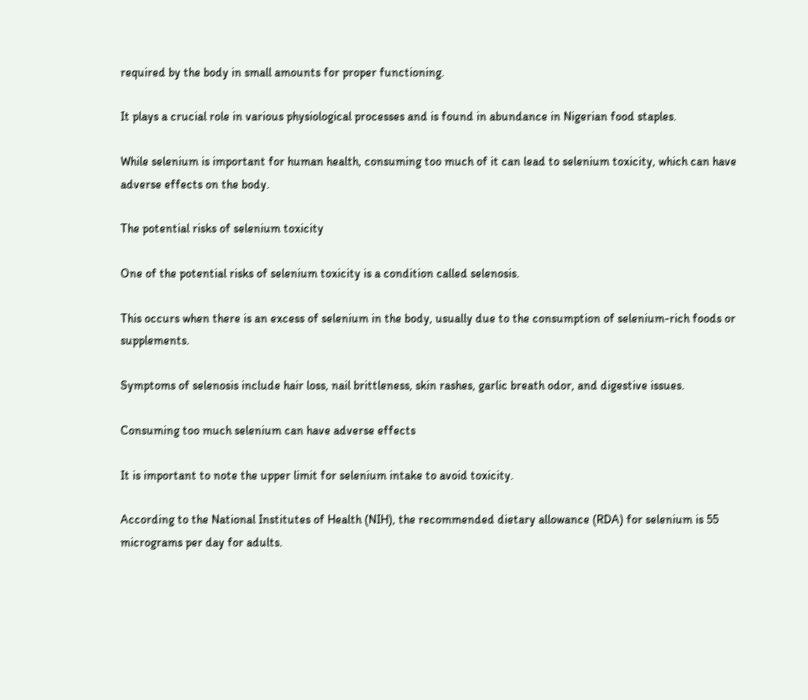required by the body in small amounts for proper functioning.

It plays a crucial role in various physiological processes and is found in abundance in Nigerian food staples.

While selenium is important for human health, consuming too much of it can lead to selenium toxicity, which can have adverse effects on the body.

The potential risks of selenium toxicity

One of the potential risks of selenium toxicity is a condition called selenosis.

This occurs when there is an excess of selenium in the body, usually due to the consumption of selenium-rich foods or supplements.

Symptoms of selenosis include hair loss, nail brittleness, skin rashes, garlic breath odor, and digestive issues.

Consuming too much selenium can have adverse effects

It is important to note the upper limit for selenium intake to avoid toxicity.

According to the National Institutes of Health (NIH), the recommended dietary allowance (RDA) for selenium is 55 micrograms per day for adults.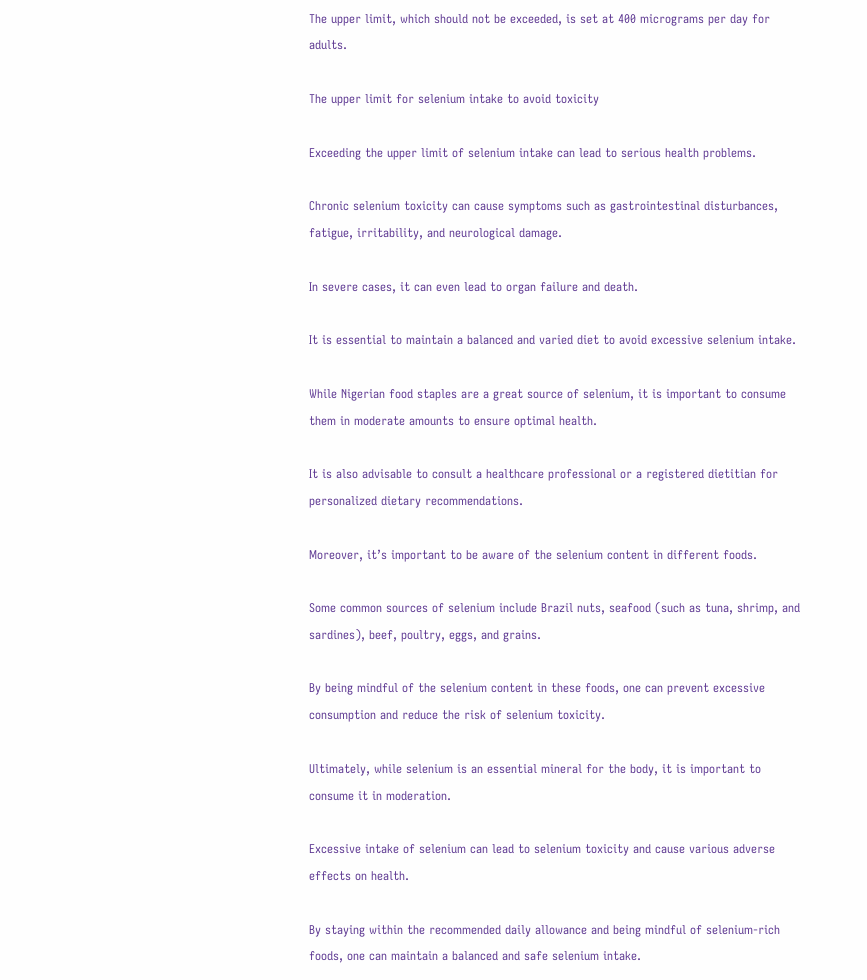The upper limit, which should not be exceeded, is set at 400 micrograms per day for adults.

The upper limit for selenium intake to avoid toxicity

Exceeding the upper limit of selenium intake can lead to serious health problems.

Chronic selenium toxicity can cause symptoms such as gastrointestinal disturbances, fatigue, irritability, and neurological damage.

In severe cases, it can even lead to organ failure and death.

It is essential to maintain a balanced and varied diet to avoid excessive selenium intake.

While Nigerian food staples are a great source of selenium, it is important to consume them in moderate amounts to ensure optimal health.

It is also advisable to consult a healthcare professional or a registered dietitian for personalized dietary recommendations.

Moreover, it’s important to be aware of the selenium content in different foods.

Some common sources of selenium include Brazil nuts, seafood (such as tuna, shrimp, and sardines), beef, poultry, eggs, and grains.

By being mindful of the selenium content in these foods, one can prevent excessive consumption and reduce the risk of selenium toxicity.

Ultimately, while selenium is an essential mineral for the body, it is important to consume it in moderation.

Excessive intake of selenium can lead to selenium toxicity and cause various adverse effects on health.

By staying within the recommended daily allowance and being mindful of selenium-rich foods, one can maintain a balanced and safe selenium intake.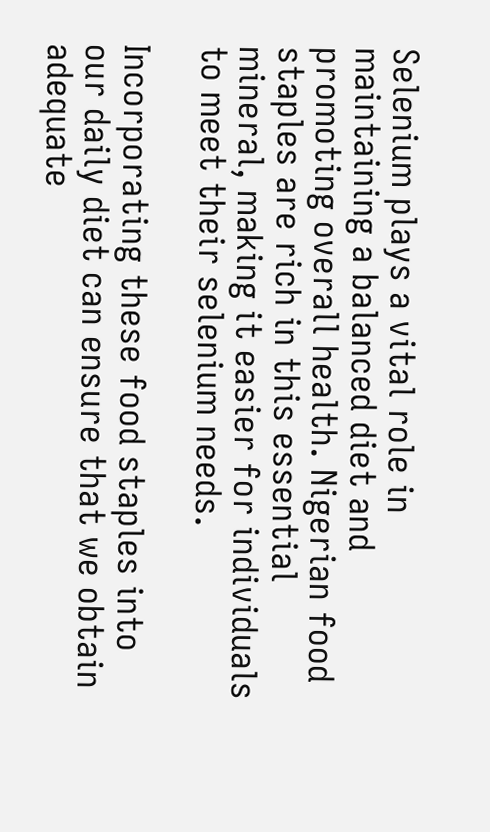Selenium plays a vital role in maintaining a balanced diet and promoting overall health. Nigerian food staples are rich in this essential mineral, making it easier for individuals to meet their selenium needs.

Incorporating these food staples into our daily diet can ensure that we obtain adequate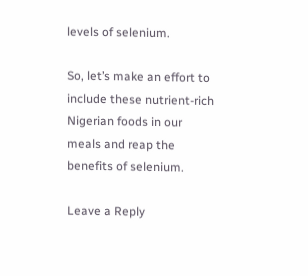levels of selenium.

So, let’s make an effort to include these nutrient-rich Nigerian foods in our meals and reap the benefits of selenium.

Leave a Reply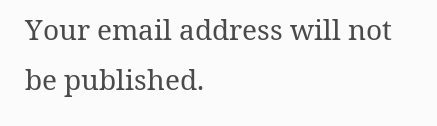Your email address will not be published.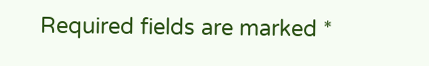Required fields are marked *